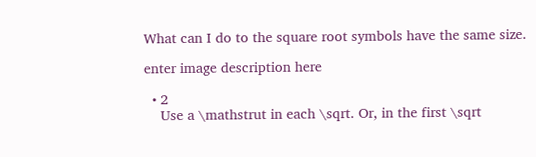What can I do to the square root symbols have the same size.

enter image description here

  • 2
    Use a \mathstrut in each \sqrt. Or, in the first \sqrt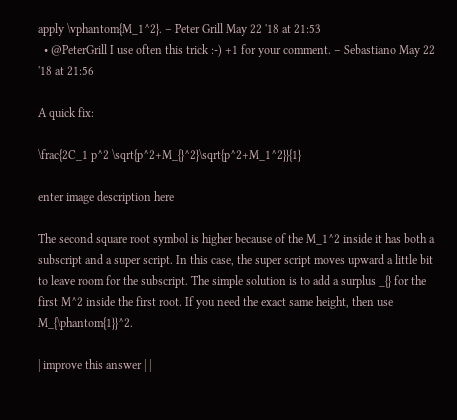apply \vphantom{M_1^2}. – Peter Grill May 22 '18 at 21:53
  • @PeterGrill I use often this trick :-) +1 for your comment. – Sebastiano May 22 '18 at 21:56

A quick fix:

\frac{2C_1 p^2 \sqrt{p^2+M_{}^2}\sqrt{p^2+M_1^2}}{1}

enter image description here

The second square root symbol is higher because of the M_1^2 inside it has both a subscript and a super script. In this case, the super script moves upward a little bit to leave room for the subscript. The simple solution is to add a surplus _{} for the first M^2 inside the first root. If you need the exact same height, then use M_{\phantom{1}}^2.

| improve this answer | |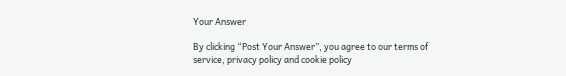Your Answer

By clicking “Post Your Answer”, you agree to our terms of service, privacy policy and cookie policy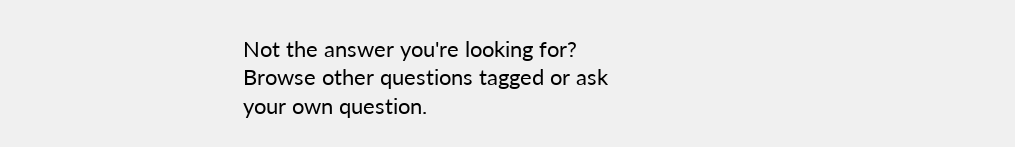Not the answer you're looking for? Browse other questions tagged or ask your own question.